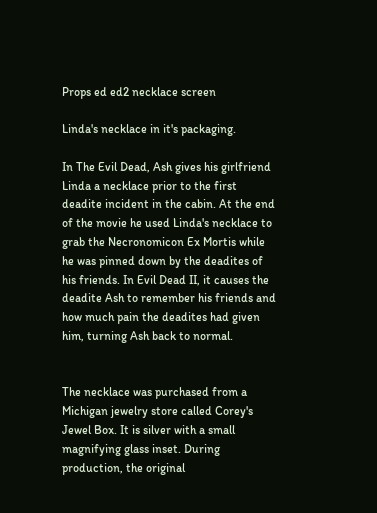Props ed ed2 necklace screen

Linda's necklace in it's packaging.

In The Evil Dead, Ash gives his girlfriend Linda a necklace prior to the first deadite incident in the cabin. At the end of the movie he used Linda's necklace to grab the Necronomicon Ex Mortis while he was pinned down by the deadites of his friends. In Evil Dead II, it causes the deadite Ash to remember his friends and how much pain the deadites had given him, turning Ash back to normal.


The necklace was purchased from a Michigan jewelry store called Corey's Jewel Box. It is silver with a small magnifying glass inset. During production, the original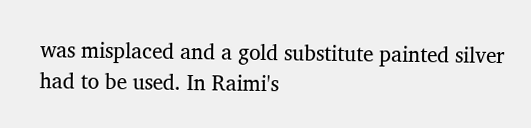was misplaced and a gold substitute painted silver had to be used. In Raimi's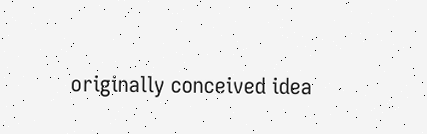originally conceived idea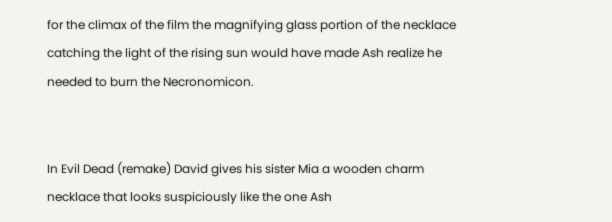for the climax of the film the magnifying glass portion of the necklace catching the light of the rising sun would have made Ash realize he needed to burn the Necronomicon.


In Evil Dead (remake) David gives his sister Mia a wooden charm necklace that looks suspiciously like the one Ash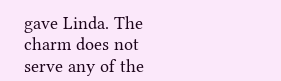gave Linda. The charm does not serve any of the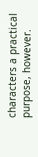characters a practical purpose, however.